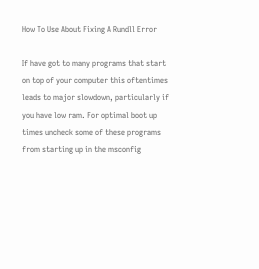How To Use About Fixing A Rundll Error

If have got to many programs that start on top of your computer this oftentimes leads to major slowdown, particularly if you have low ram. For optimal boot up times uncheck some of these programs from starting up in the msconfig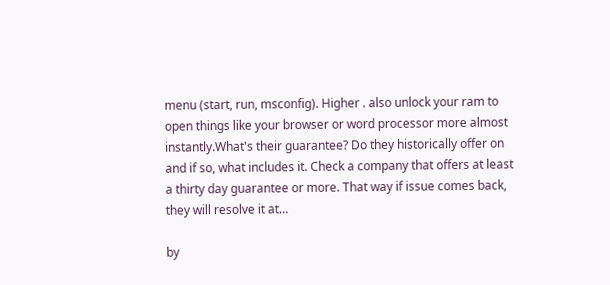menu (start, run, msconfig). Higher . also unlock your ram to open things like your browser or word processor more almost instantly.What's their guarantee? Do they historically offer on and if so, what includes it. Check a company that offers at least a thirty day guarantee or more. That way if issue comes back, they will resolve it at…

by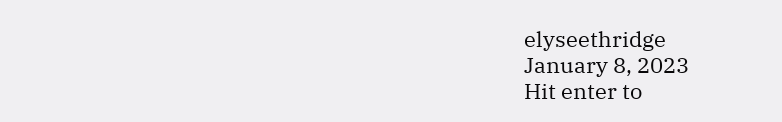elyseethridge
January 8, 2023
Hit enter to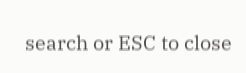search or ESC to close